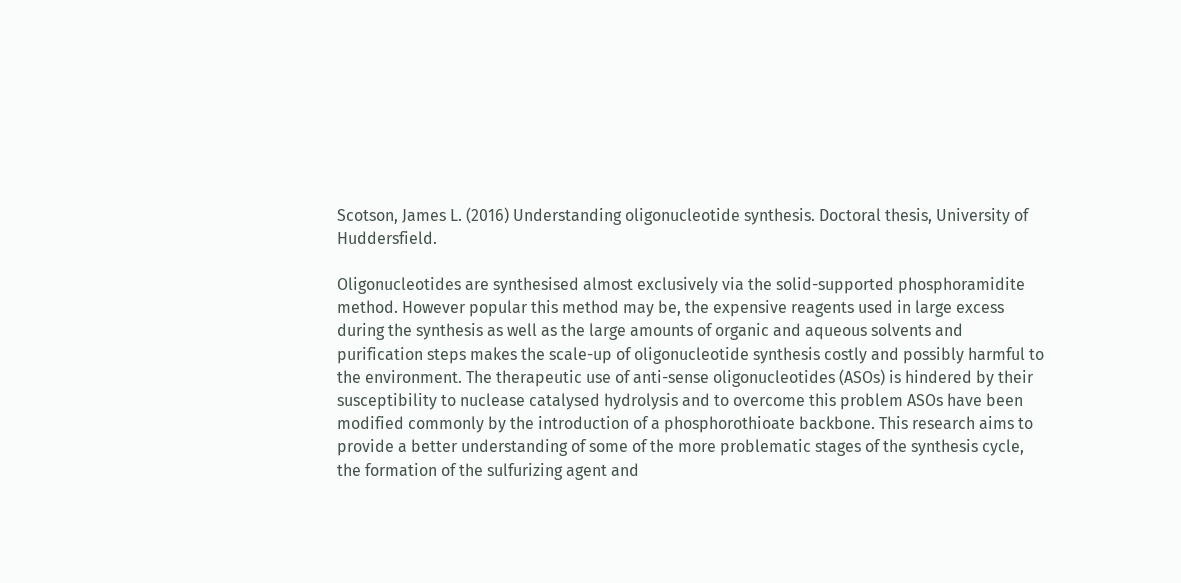Scotson, James L. (2016) Understanding oligonucleotide synthesis. Doctoral thesis, University of Huddersfield.

Oligonucleotides are synthesised almost exclusively via the solid-supported phosphoramidite method. However popular this method may be, the expensive reagents used in large excess during the synthesis as well as the large amounts of organic and aqueous solvents and purification steps makes the scale-up of oligonucleotide synthesis costly and possibly harmful to the environment. The therapeutic use of anti-sense oligonucleotides (ASOs) is hindered by their susceptibility to nuclease catalysed hydrolysis and to overcome this problem ASOs have been modified commonly by the introduction of a phosphorothioate backbone. This research aims to provide a better understanding of some of the more problematic stages of the synthesis cycle, the formation of the sulfurizing agent and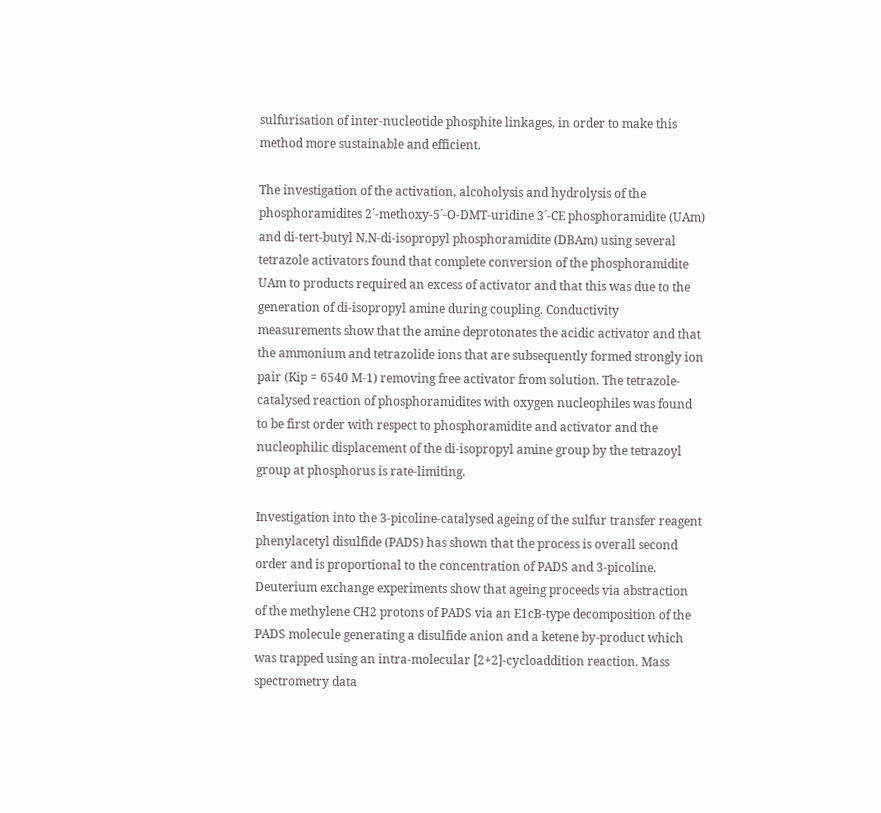sulfurisation of inter-nucleotide phosphite linkages, in order to make this method more sustainable and efficient.

The investigation of the activation, alcoholysis and hydrolysis of the phosphoramidites 2´-methoxy-5´-O-DMT-uridine 3´-CE phosphoramidite (UAm) and di-tert-butyl N,N-di-isopropyl phosphoramidite (DBAm) using several tetrazole activators found that complete conversion of the phosphoramidite UAm to products required an excess of activator and that this was due to the generation of di-isopropyl amine during coupling. Conductivity measurements show that the amine deprotonates the acidic activator and that the ammonium and tetrazolide ions that are subsequently formed strongly ion pair (Kip = 6540 M-1) removing free activator from solution. The tetrazole-catalysed reaction of phosphoramidites with oxygen nucleophiles was found to be first order with respect to phosphoramidite and activator and the nucleophilic displacement of the di-isopropyl amine group by the tetrazoyl group at phosphorus is rate-limiting.

Investigation into the 3-picoline-catalysed ageing of the sulfur transfer reagent phenylacetyl disulfide (PADS) has shown that the process is overall second order and is proportional to the concentration of PADS and 3-picoline. Deuterium exchange experiments show that ageing proceeds via abstraction of the methylene CH2 protons of PADS via an E1cB-type decomposition of the PADS molecule generating a disulfide anion and a ketene by-product which was trapped using an intra-molecular [2+2]-cycloaddition reaction. Mass spectrometry data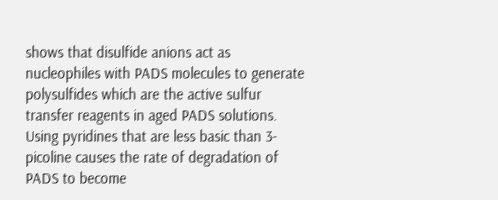shows that disulfide anions act as nucleophiles with PADS molecules to generate polysulfides which are the active sulfur transfer reagents in aged PADS solutions. Using pyridines that are less basic than 3-picoline causes the rate of degradation of PADS to become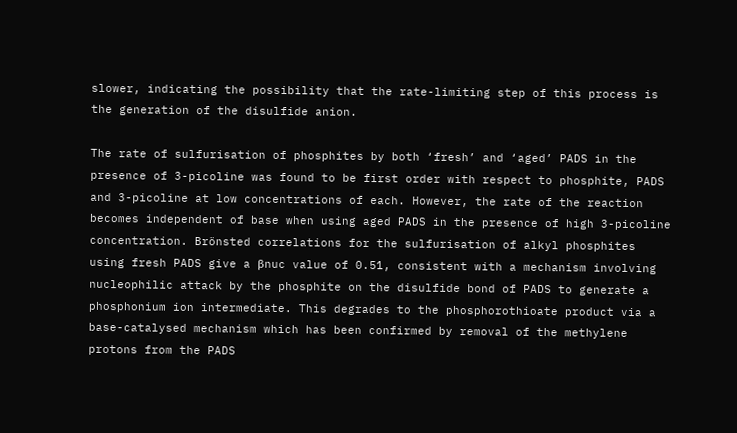slower, indicating the possibility that the rate-limiting step of this process is the generation of the disulfide anion.

The rate of sulfurisation of phosphites by both ‘fresh’ and ‘aged’ PADS in the presence of 3-picoline was found to be first order with respect to phosphite, PADS and 3-picoline at low concentrations of each. However, the rate of the reaction becomes independent of base when using aged PADS in the presence of high 3-picoline concentration. Brönsted correlations for the sulfurisation of alkyl phosphites using fresh PADS give a βnuc value of 0.51, consistent with a mechanism involving nucleophilic attack by the phosphite on the disulfide bond of PADS to generate a phosphonium ion intermediate. This degrades to the phosphorothioate product via a base-catalysed mechanism which has been confirmed by removal of the methylene protons from the PADS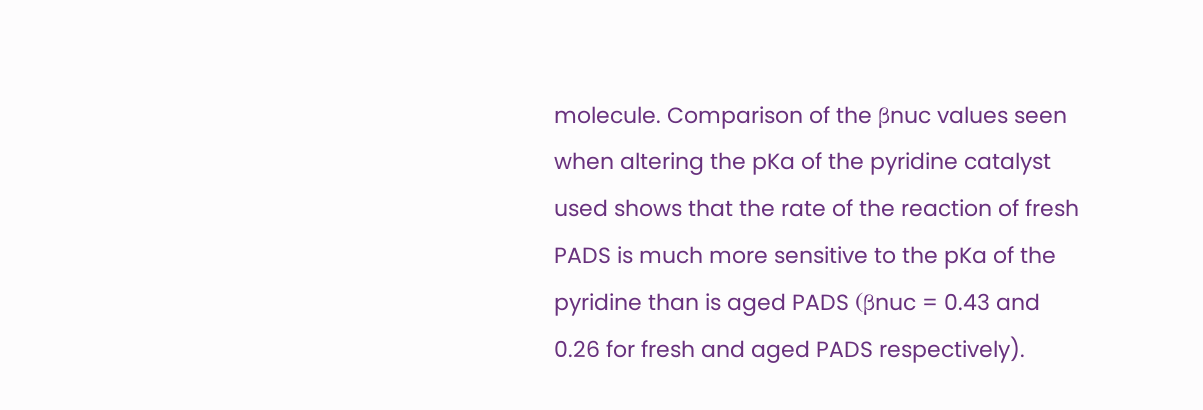molecule. Comparison of the βnuc values seen when altering the pKa of the pyridine catalyst used shows that the rate of the reaction of fresh PADS is much more sensitive to the pKa of the pyridine than is aged PADS (βnuc = 0.43 and 0.26 for fresh and aged PADS respectively).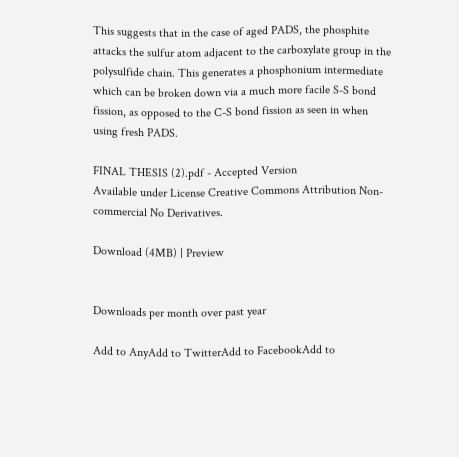This suggests that in the case of aged PADS, the phosphite attacks the sulfur atom adjacent to the carboxylate group in the polysulfide chain. This generates a phosphonium intermediate which can be broken down via a much more facile S-S bond fission, as opposed to the C-S bond fission as seen in when using fresh PADS.

FINAL THESIS (2).pdf - Accepted Version
Available under License Creative Commons Attribution Non-commercial No Derivatives.

Download (4MB) | Preview


Downloads per month over past year

Add to AnyAdd to TwitterAdd to FacebookAdd to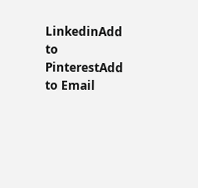LinkedinAdd to PinterestAdd to Email